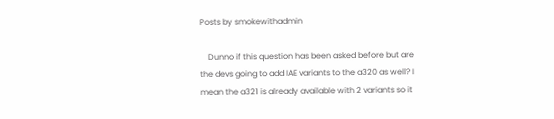Posts by smokewithadmin

    Dunno if this question has been asked before but are the devs going to add IAE variants to the a320 as well? I mean the a321 is already available with 2 variants so it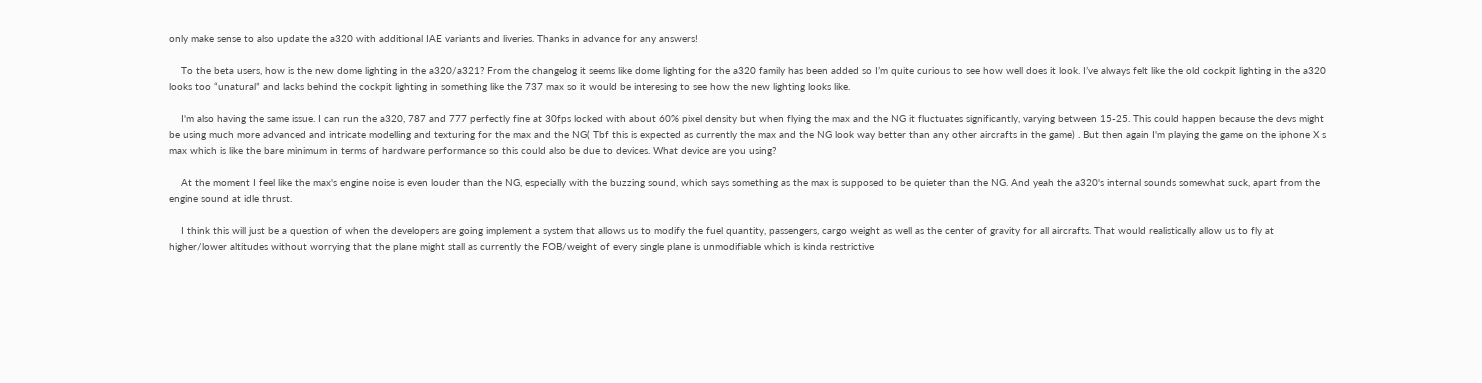only make sense to also update the a320 with additional IAE variants and liveries. Thanks in advance for any answers!

    To the beta users, how is the new dome lighting in the a320/a321? From the changelog it seems like dome lighting for the a320 family has been added so I’m quite curious to see how well does it look. I’ve always felt like the old cockpit lighting in the a320 looks too “unatural” and lacks behind the cockpit lighting in something like the 737 max so it would be interesing to see how the new lighting looks like.

    I'm also having the same issue. I can run the a320, 787 and 777 perfectly fine at 30fps locked with about 60% pixel density but when flying the max and the NG it fluctuates significantly, varying between 15-25. This could happen because the devs might be using much more advanced and intricate modelling and texturing for the max and the NG( Tbf this is expected as currently the max and the NG look way better than any other aircrafts in the game) . But then again I'm playing the game on the iphone X s max which is like the bare minimum in terms of hardware performance so this could also be due to devices. What device are you using?

    At the moment I feel like the max's engine noise is even louder than the NG, especially with the buzzing sound, which says something as the max is supposed to be quieter than the NG. And yeah the a320's internal sounds somewhat suck, apart from the engine sound at idle thrust.

    I think this will just be a question of when the developers are going implement a system that allows us to modify the fuel quantity, passengers, cargo weight as well as the center of gravity for all aircrafts. That would realistically allow us to fly at higher/lower altitudes without worrying that the plane might stall as currently the FOB/weight of every single plane is unmodifiable which is kinda restrictive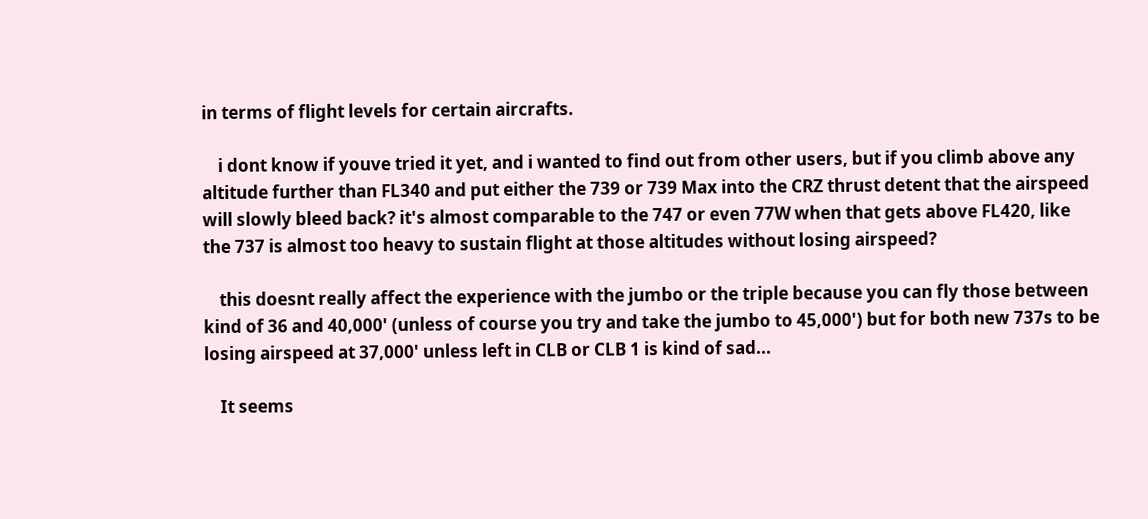in terms of flight levels for certain aircrafts.

    i dont know if youve tried it yet, and i wanted to find out from other users, but if you climb above any altitude further than FL340 and put either the 739 or 739 Max into the CRZ thrust detent that the airspeed will slowly bleed back? it's almost comparable to the 747 or even 77W when that gets above FL420, like the 737 is almost too heavy to sustain flight at those altitudes without losing airspeed?

    this doesnt really affect the experience with the jumbo or the triple because you can fly those between kind of 36 and 40,000' (unless of course you try and take the jumbo to 45,000') but for both new 737s to be losing airspeed at 37,000' unless left in CLB or CLB 1 is kind of sad...

    It seems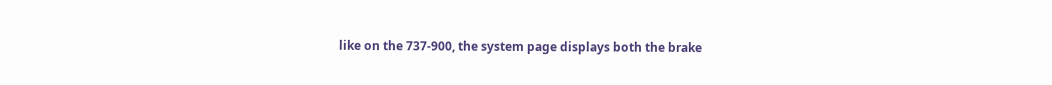like on the 737-900, the system page displays both the brake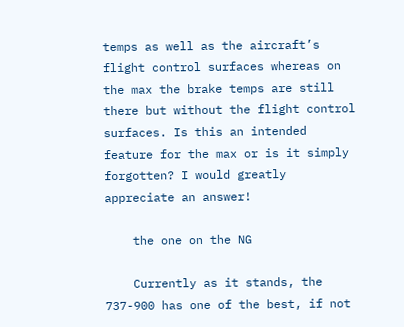temps as well as the aircraft’s flight control surfaces whereas on the max the brake temps are still there but without the flight control surfaces. Is this an intended feature for the max or is it simply forgotten? I would greatly appreciate an answer!

    the one on the NG

    Currently as it stands, the 737-900 has one of the best, if not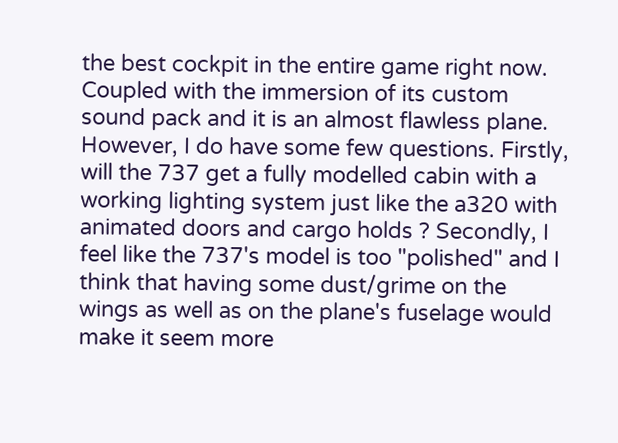the best cockpit in the entire game right now. Coupled with the immersion of its custom sound pack and it is an almost flawless plane. However, I do have some few questions. Firstly, will the 737 get a fully modelled cabin with a working lighting system just like the a320 with animated doors and cargo holds ? Secondly, I feel like the 737's model is too "polished" and I think that having some dust/grime on the wings as well as on the plane's fuselage would make it seem more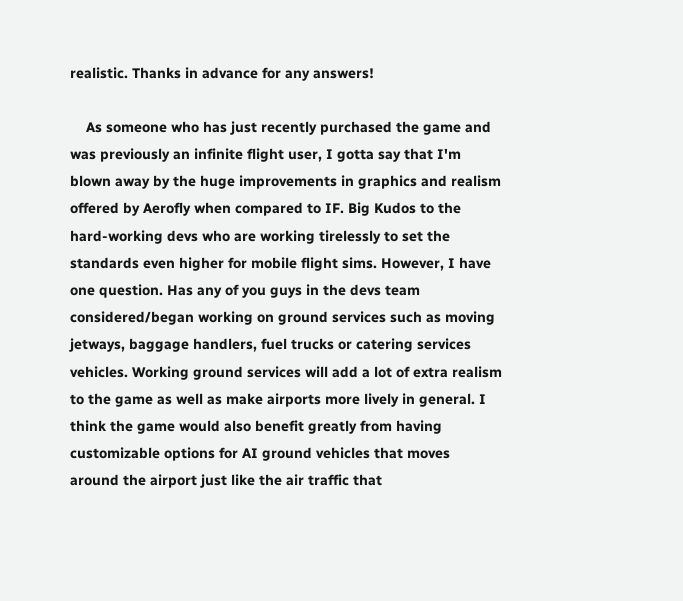realistic. Thanks in advance for any answers!

    As someone who has just recently purchased the game and was previously an infinite flight user, I gotta say that I'm blown away by the huge improvements in graphics and realism offered by Aerofly when compared to IF. Big Kudos to the hard-working devs who are working tirelessly to set the standards even higher for mobile flight sims. However, I have one question. Has any of you guys in the devs team considered/began working on ground services such as moving jetways, baggage handlers, fuel trucks or catering services vehicles. Working ground services will add a lot of extra realism to the game as well as make airports more lively in general. I think the game would also benefit greatly from having customizable options for AI ground vehicles that moves around the airport just like the air traffic that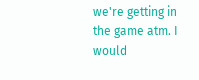we're getting in the game atm. I would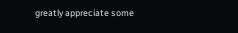greatly appreciate some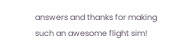answers and thanks for making such an awesome flight sim!